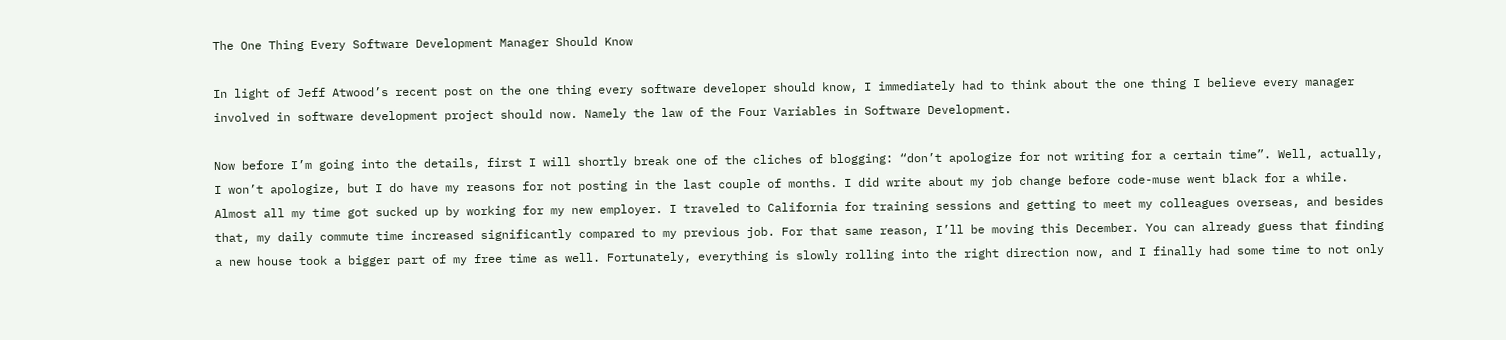The One Thing Every Software Development Manager Should Know

In light of Jeff Atwood’s recent post on the one thing every software developer should know, I immediately had to think about the one thing I believe every manager involved in software development project should now. Namely the law of the Four Variables in Software Development.

Now before I’m going into the details, first I will shortly break one of the cliches of blogging: “don’t apologize for not writing for a certain time”. Well, actually, I won’t apologize, but I do have my reasons for not posting in the last couple of months. I did write about my job change before code-muse went black for a while. Almost all my time got sucked up by working for my new employer. I traveled to California for training sessions and getting to meet my colleagues overseas, and besides that, my daily commute time increased significantly compared to my previous job. For that same reason, I’ll be moving this December. You can already guess that finding a new house took a bigger part of my free time as well. Fortunately, everything is slowly rolling into the right direction now, and I finally had some time to not only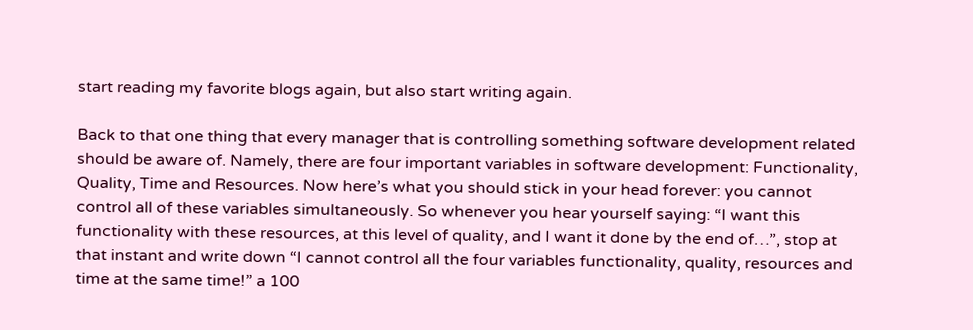start reading my favorite blogs again, but also start writing again.

Back to that one thing that every manager that is controlling something software development related should be aware of. Namely, there are four important variables in software development: Functionality, Quality, Time and Resources. Now here’s what you should stick in your head forever: you cannot control all of these variables simultaneously. So whenever you hear yourself saying: “I want this functionality with these resources, at this level of quality, and I want it done by the end of…”, stop at that instant and write down “I cannot control all the four variables functionality, quality, resources and time at the same time!” a 100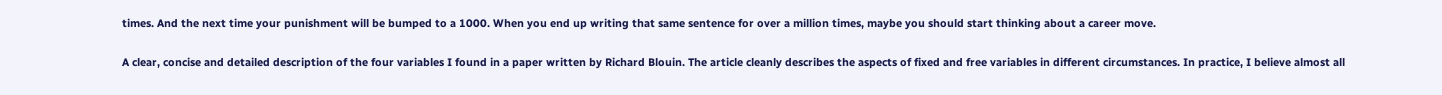times. And the next time your punishment will be bumped to a 1000. When you end up writing that same sentence for over a million times, maybe you should start thinking about a career move.

A clear, concise and detailed description of the four variables I found in a paper written by Richard Blouin. The article cleanly describes the aspects of fixed and free variables in different circumstances. In practice, I believe almost all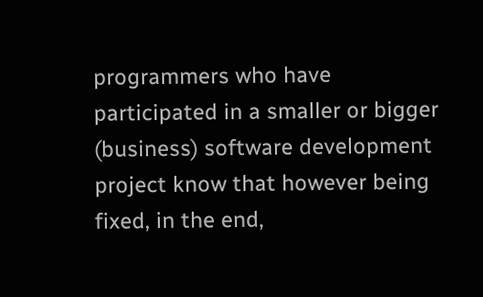programmers who have participated in a smaller or bigger (business) software development project know that however being fixed, in the end,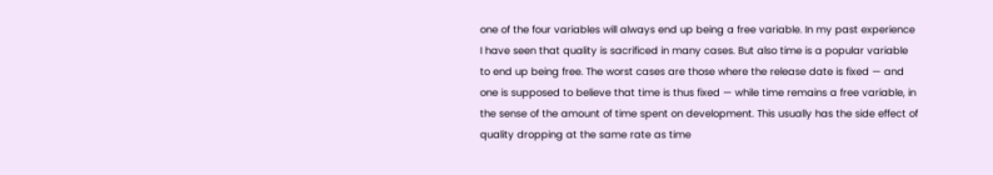one of the four variables will always end up being a free variable. In my past experience I have seen that quality is sacrificed in many cases. But also time is a popular variable to end up being free. The worst cases are those where the release date is fixed — and one is supposed to believe that time is thus fixed — while time remains a free variable, in the sense of the amount of time spent on development. This usually has the side effect of quality dropping at the same rate as time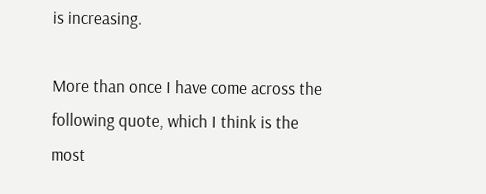is increasing.

More than once I have come across the following quote, which I think is the most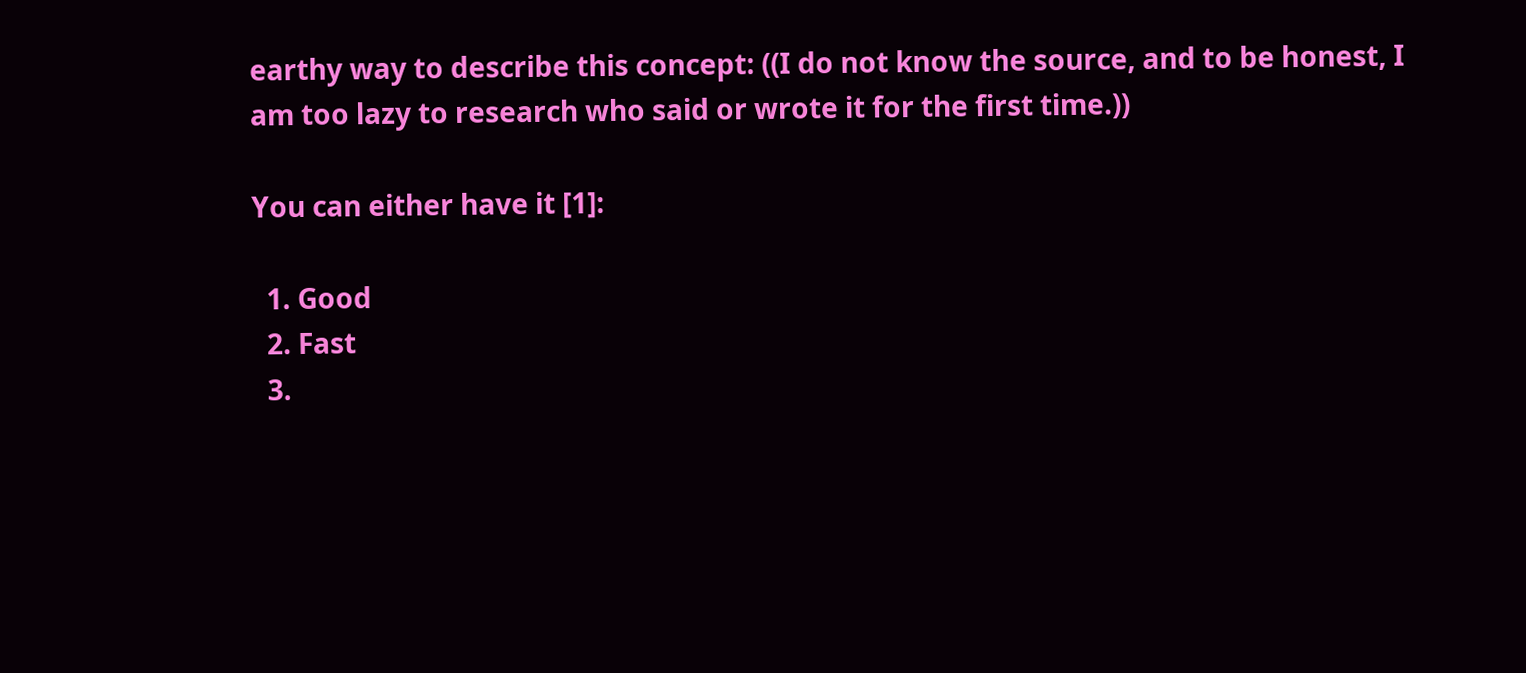earthy way to describe this concept: ((I do not know the source, and to be honest, I am too lazy to research who said or wrote it for the first time.))

You can either have it [1]:

  1. Good
  2. Fast
  3.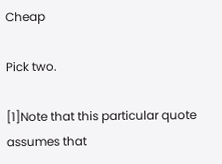Cheap

Pick two.

[1]Note that this particular quote assumes that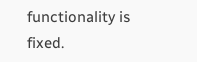functionality is fixed.